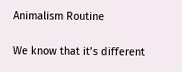Animalism Routine

We know that it’s different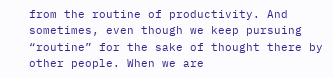from the routine of productivity. And sometimes, even though we keep pursuing “routine” for the sake of thought there by other people. When we are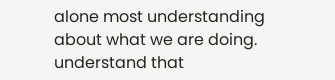alone most understanding about what we are doing. understand that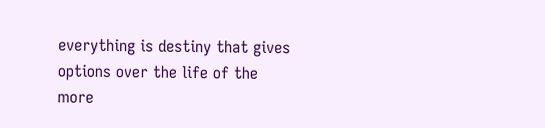everything is destiny that gives options over the life of the more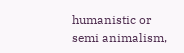humanistic or semi animalism,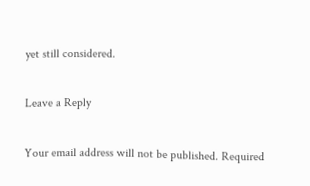yet still considered.

Leave a Reply

Your email address will not be published. Required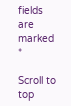fields are marked *

Scroll to top